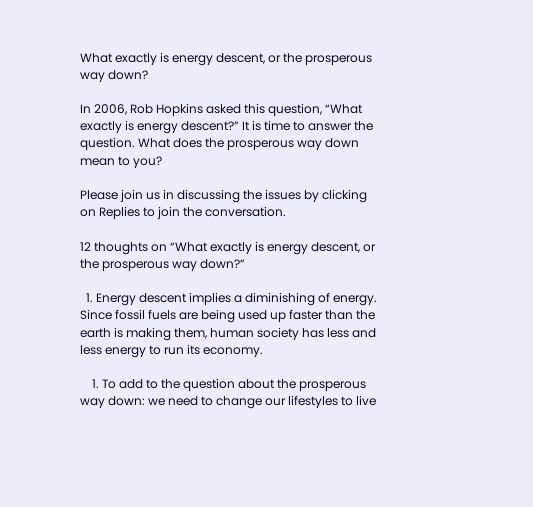What exactly is energy descent, or the prosperous way down?

In 2006, Rob Hopkins asked this question, “What exactly is energy descent?” It is time to answer the question. What does the prosperous way down mean to you?

Please join us in discussing the issues by clicking on Replies to join the conversation.

12 thoughts on “What exactly is energy descent, or the prosperous way down?”

  1. Energy descent implies a diminishing of energy. Since fossil fuels are being used up faster than the earth is making them, human society has less and less energy to run its economy.

    1. To add to the question about the prosperous way down: we need to change our lifestyles to live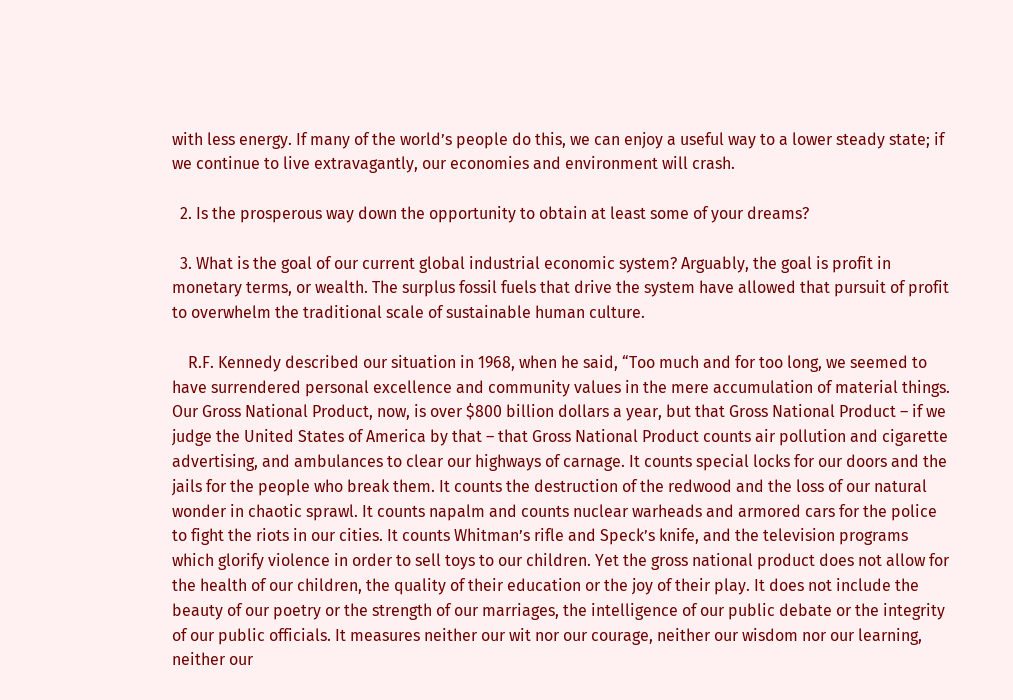with less energy. If many of the world’s people do this, we can enjoy a useful way to a lower steady state; if we continue to live extravagantly, our economies and environment will crash.

  2. Is the prosperous way down the opportunity to obtain at least some of your dreams?

  3. What is the goal of our current global industrial economic system? Arguably, the goal is profit in monetary terms, or wealth. The surplus fossil fuels that drive the system have allowed that pursuit of profit to overwhelm the traditional scale of sustainable human culture.

    R.F. Kennedy described our situation in 1968, when he said, “Too much and for too long, we seemed to have surrendered personal excellence and community values in the mere accumulation of material things. Our Gross National Product, now, is over $800 billion dollars a year, but that Gross National Product – if we judge the United States of America by that – that Gross National Product counts air pollution and cigarette advertising, and ambulances to clear our highways of carnage. It counts special locks for our doors and the jails for the people who break them. It counts the destruction of the redwood and the loss of our natural wonder in chaotic sprawl. It counts napalm and counts nuclear warheads and armored cars for the police to fight the riots in our cities. It counts Whitman’s rifle and Speck’s knife, and the television programs which glorify violence in order to sell toys to our children. Yet the gross national product does not allow for the health of our children, the quality of their education or the joy of their play. It does not include the beauty of our poetry or the strength of our marriages, the intelligence of our public debate or the integrity of our public officials. It measures neither our wit nor our courage, neither our wisdom nor our learning, neither our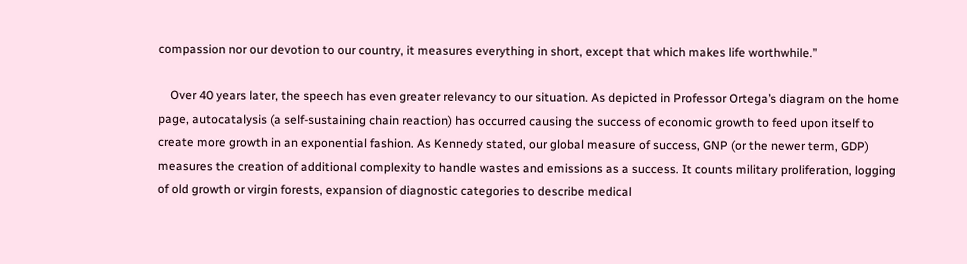compassion nor our devotion to our country, it measures everything in short, except that which makes life worthwhile.”

    Over 40 years later, the speech has even greater relevancy to our situation. As depicted in Professor Ortega’s diagram on the home page, autocatalysis (a self-sustaining chain reaction) has occurred causing the success of economic growth to feed upon itself to create more growth in an exponential fashion. As Kennedy stated, our global measure of success, GNP (or the newer term, GDP) measures the creation of additional complexity to handle wastes and emissions as a success. It counts military proliferation, logging of old growth or virgin forests, expansion of diagnostic categories to describe medical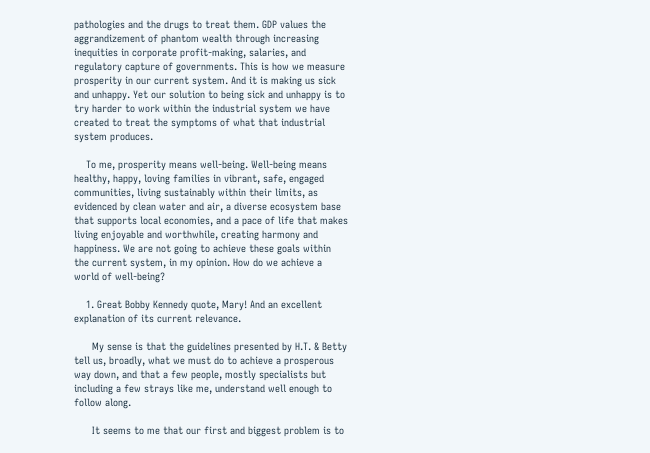pathologies and the drugs to treat them. GDP values the aggrandizement of phantom wealth through increasing inequities in corporate profit-making, salaries, and regulatory capture of governments. This is how we measure prosperity in our current system. And it is making us sick and unhappy. Yet our solution to being sick and unhappy is to try harder to work within the industrial system we have created to treat the symptoms of what that industrial system produces.

    To me, prosperity means well-being. Well-being means healthy, happy, loving families in vibrant, safe, engaged communities, living sustainably within their limits, as evidenced by clean water and air, a diverse ecosystem base that supports local economies, and a pace of life that makes living enjoyable and worthwhile, creating harmony and happiness. We are not going to achieve these goals within the current system, in my opinion. How do we achieve a world of well-being?

    1. Great Bobby Kennedy quote, Mary! And an excellent explanation of its current relevance.

      My sense is that the guidelines presented by H.T. & Betty tell us, broadly, what we must do to achieve a prosperous way down, and that a few people, mostly specialists but including a few strays like me, understand well enough to follow along.

      It seems to me that our first and biggest problem is to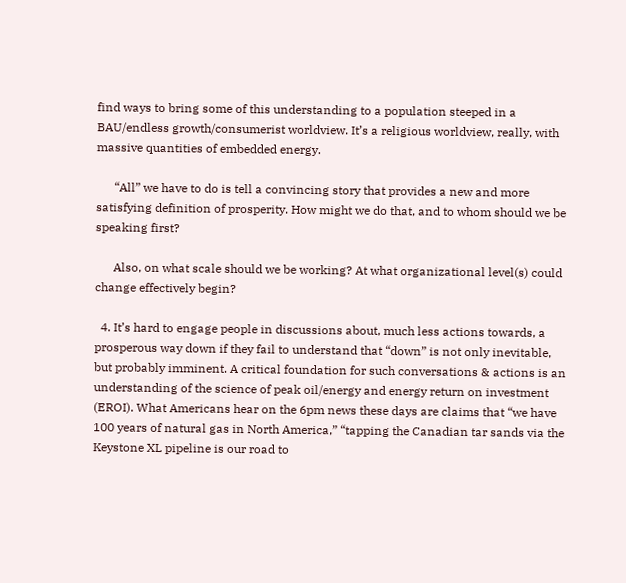find ways to bring some of this understanding to a population steeped in a BAU/endless growth/consumerist worldview. It’s a religious worldview, really, with massive quantities of embedded energy.

      “All” we have to do is tell a convincing story that provides a new and more satisfying definition of prosperity. How might we do that, and to whom should we be speaking first?

      Also, on what scale should we be working? At what organizational level(s) could change effectively begin?

  4. It’s hard to engage people in discussions about, much less actions towards, a prosperous way down if they fail to understand that “down” is not only inevitable, but probably imminent. A critical foundation for such conversations & actions is an understanding of the science of peak oil/energy and energy return on investment (EROI). What Americans hear on the 6pm news these days are claims that “we have 100 years of natural gas in North America,” “tapping the Canadian tar sands via the Keystone XL pipeline is our road to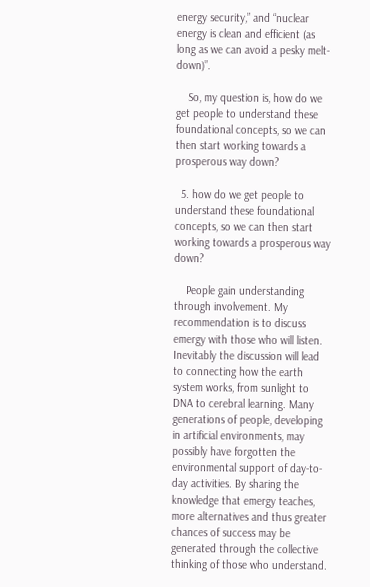energy security,” and “nuclear energy is clean and efficient (as long as we can avoid a pesky melt-down)”.

    So, my question is, how do we get people to understand these foundational concepts, so we can then start working towards a prosperous way down?

  5. how do we get people to understand these foundational concepts, so we can then start working towards a prosperous way down?

    People gain understanding through involvement. My recommendation is to discuss emergy with those who will listen. Inevitably the discussion will lead to connecting how the earth system works, from sunlight to DNA to cerebral learning. Many generations of people, developing in artificial environments, may possibly have forgotten the environmental support of day-to-day activities. By sharing the knowledge that emergy teaches, more alternatives and thus greater chances of success may be generated through the collective thinking of those who understand.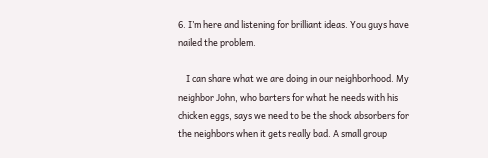6. I’m here and listening for brilliant ideas. You guys have nailed the problem.

    I can share what we are doing in our neighborhood. My neighbor John, who barters for what he needs with his chicken eggs, says we need to be the shock absorbers for the neighbors when it gets really bad. A small group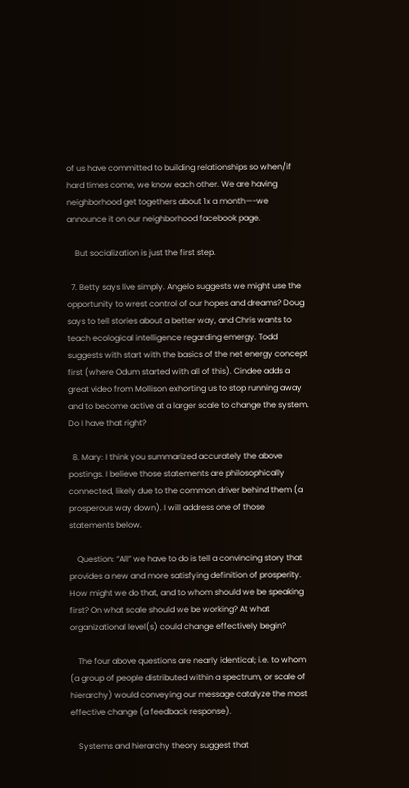of us have committed to building relationships so when/if hard times come, we know each other. We are having neighborhood get togethers about 1x a month—-we announce it on our neighborhood facebook page.

    But socialization is just the first step.

  7. Betty says live simply. Angelo suggests we might use the opportunity to wrest control of our hopes and dreams? Doug says to tell stories about a better way, and Chris wants to teach ecological intelligence regarding emergy. Todd suggests with start with the basics of the net energy concept first (where Odum started with all of this). Cindee adds a great video from Mollison exhorting us to stop running away and to become active at a larger scale to change the system. Do I have that right?

  8. Mary: I think you summarized accurately the above postings. I believe those statements are philosophically connected, likely due to the common driver behind them (a prosperous way down). I will address one of those statements below.

    Question: “All” we have to do is tell a convincing story that provides a new and more satisfying definition of prosperity. How might we do that, and to whom should we be speaking first? On what scale should we be working? At what organizational level(s) could change effectively begin?

    The four above questions are nearly identical; i.e. to whom (a group of people distributed within a spectrum, or scale of hierarchy) would conveying our message catalyze the most effective change (a feedback response).

    Systems and hierarchy theory suggest that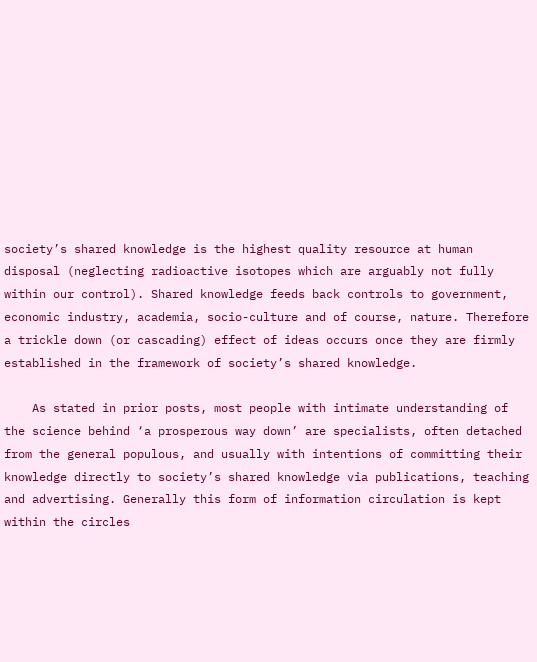society’s shared knowledge is the highest quality resource at human disposal (neglecting radioactive isotopes which are arguably not fully within our control). Shared knowledge feeds back controls to government, economic industry, academia, socio-culture and of course, nature. Therefore a trickle down (or cascading) effect of ideas occurs once they are firmly established in the framework of society’s shared knowledge.

    As stated in prior posts, most people with intimate understanding of the science behind ‘a prosperous way down’ are specialists, often detached from the general populous, and usually with intentions of committing their knowledge directly to society’s shared knowledge via publications, teaching and advertising. Generally this form of information circulation is kept within the circles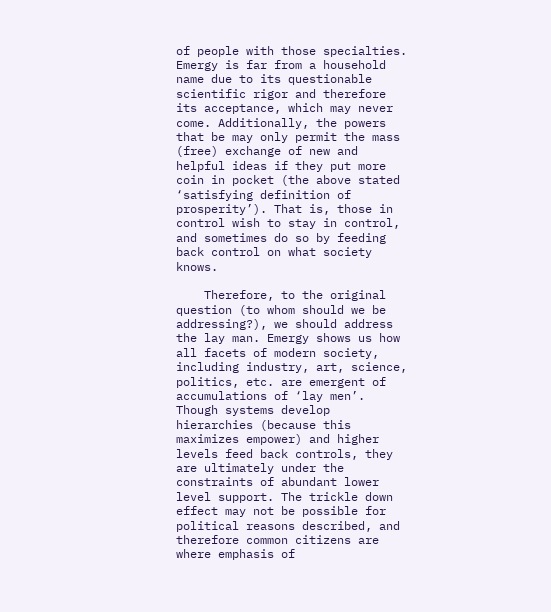of people with those specialties. Emergy is far from a household name due to its questionable scientific rigor and therefore its acceptance, which may never come. Additionally, the powers that be may only permit the mass (free) exchange of new and helpful ideas if they put more coin in pocket (the above stated ‘satisfying definition of prosperity’). That is, those in control wish to stay in control, and sometimes do so by feeding back control on what society knows.

    Therefore, to the original question (to whom should we be addressing?), we should address the lay man. Emergy shows us how all facets of modern society, including industry, art, science, politics, etc. are emergent of accumulations of ‘lay men’. Though systems develop hierarchies (because this maximizes empower) and higher levels feed back controls, they are ultimately under the constraints of abundant lower level support. The trickle down effect may not be possible for political reasons described, and therefore common citizens are where emphasis of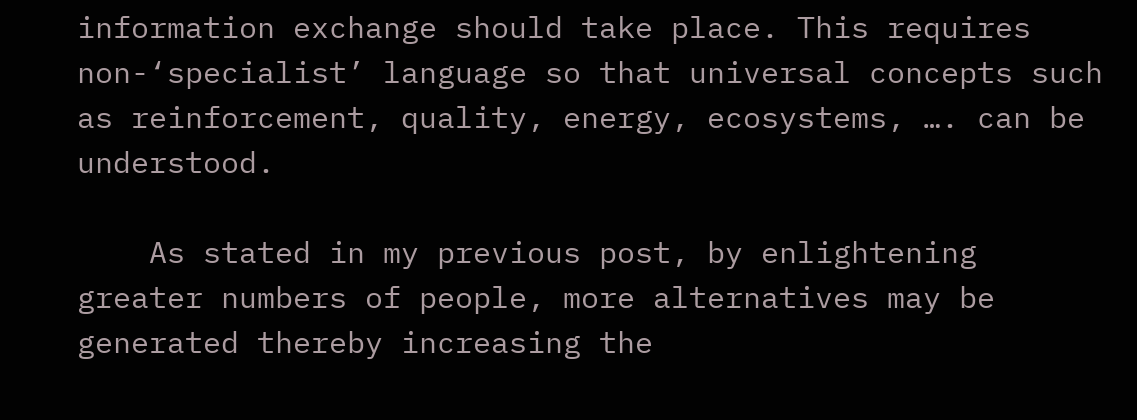information exchange should take place. This requires non-‘specialist’ language so that universal concepts such as reinforcement, quality, energy, ecosystems, …. can be understood.

    As stated in my previous post, by enlightening greater numbers of people, more alternatives may be generated thereby increasing the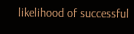likelihood of successful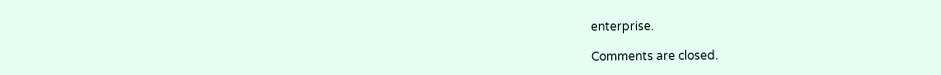enterprise.

Comments are closed.